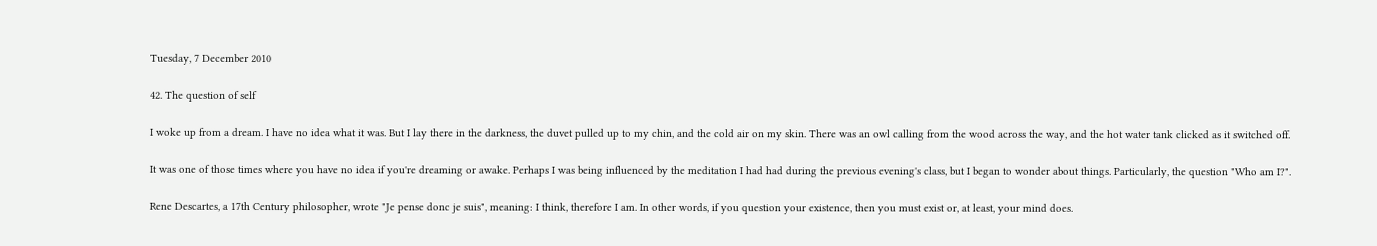Tuesday, 7 December 2010

42. The question of self

I woke up from a dream. I have no idea what it was. But I lay there in the darkness, the duvet pulled up to my chin, and the cold air on my skin. There was an owl calling from the wood across the way, and the hot water tank clicked as it switched off.

It was one of those times where you have no idea if you're dreaming or awake. Perhaps I was being influenced by the meditation I had had during the previous evening's class, but I began to wonder about things. Particularly, the question "Who am I?".

Rene Descartes, a 17th Century philosopher, wrote "Je pense donc je suis", meaning: I think, therefore I am. In other words, if you question your existence, then you must exist or, at least, your mind does.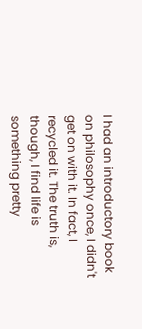I had an introductory book on philosophy once, I didn't get on with it. In fact, I recycled it. The truth is, though, I find life is something pretty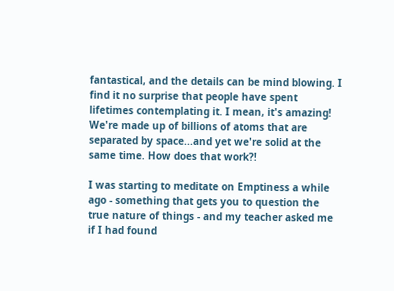fantastical, and the details can be mind blowing. I find it no surprise that people have spent lifetimes contemplating it. I mean, it's amazing! We're made up of billions of atoms that are separated by space...and yet we're solid at the same time. How does that work?!

I was starting to meditate on Emptiness a while ago - something that gets you to question the true nature of things - and my teacher asked me if I had found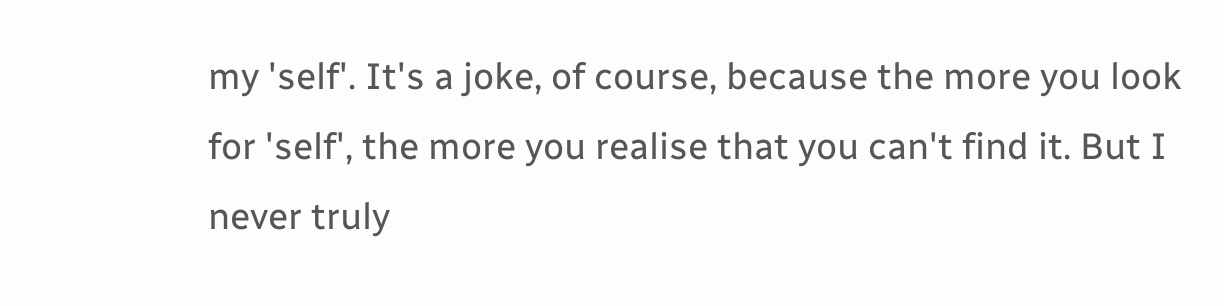my 'self'. It's a joke, of course, because the more you look for 'self', the more you realise that you can't find it. But I never truly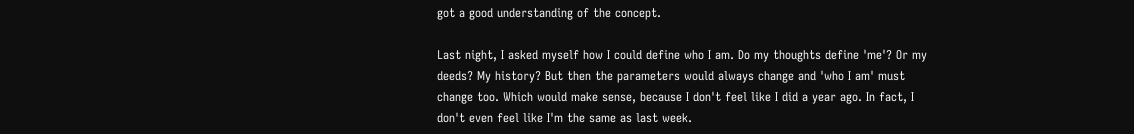got a good understanding of the concept.

Last night, I asked myself how I could define who I am. Do my thoughts define 'me'? Or my deeds? My history? But then the parameters would always change and 'who I am' must change too. Which would make sense, because I don't feel like I did a year ago. In fact, I don't even feel like I'm the same as last week.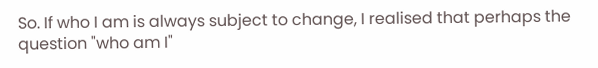So. If who I am is always subject to change, I realised that perhaps the question "who am I"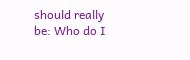should really be: Who do I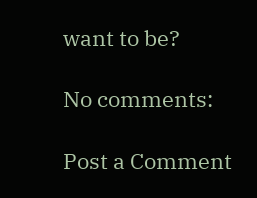want to be?

No comments:

Post a Comment